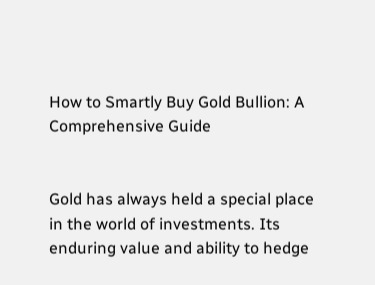How to Smartly Buy Gold Bullion: A Comprehensive Guide


Gold has always held a special place in the world of investments. Its enduring value and ability to hedge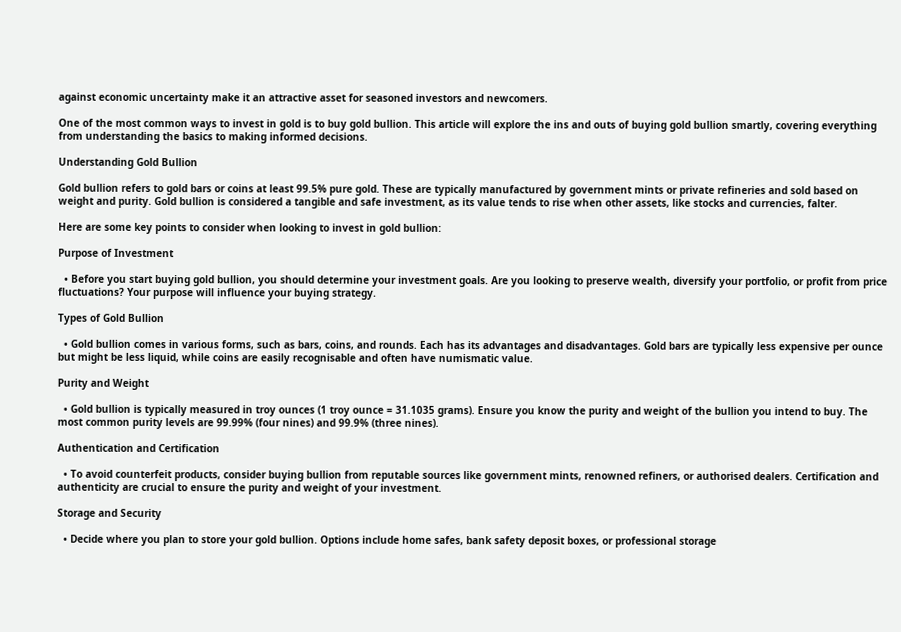against economic uncertainty make it an attractive asset for seasoned investors and newcomers.

One of the most common ways to invest in gold is to buy gold bullion. This article will explore the ins and outs of buying gold bullion smartly, covering everything from understanding the basics to making informed decisions.

Understanding Gold Bullion

Gold bullion refers to gold bars or coins at least 99.5% pure gold. These are typically manufactured by government mints or private refineries and sold based on weight and purity. Gold bullion is considered a tangible and safe investment, as its value tends to rise when other assets, like stocks and currencies, falter.

Here are some key points to consider when looking to invest in gold bullion:

Purpose of Investment

  • Before you start buying gold bullion, you should determine your investment goals. Are you looking to preserve wealth, diversify your portfolio, or profit from price fluctuations? Your purpose will influence your buying strategy.

Types of Gold Bullion

  • Gold bullion comes in various forms, such as bars, coins, and rounds. Each has its advantages and disadvantages. Gold bars are typically less expensive per ounce but might be less liquid, while coins are easily recognisable and often have numismatic value.

Purity and Weight

  • Gold bullion is typically measured in troy ounces (1 troy ounce = 31.1035 grams). Ensure you know the purity and weight of the bullion you intend to buy. The most common purity levels are 99.99% (four nines) and 99.9% (three nines).

Authentication and Certification

  • To avoid counterfeit products, consider buying bullion from reputable sources like government mints, renowned refiners, or authorised dealers. Certification and authenticity are crucial to ensure the purity and weight of your investment.

Storage and Security

  • Decide where you plan to store your gold bullion. Options include home safes, bank safety deposit boxes, or professional storage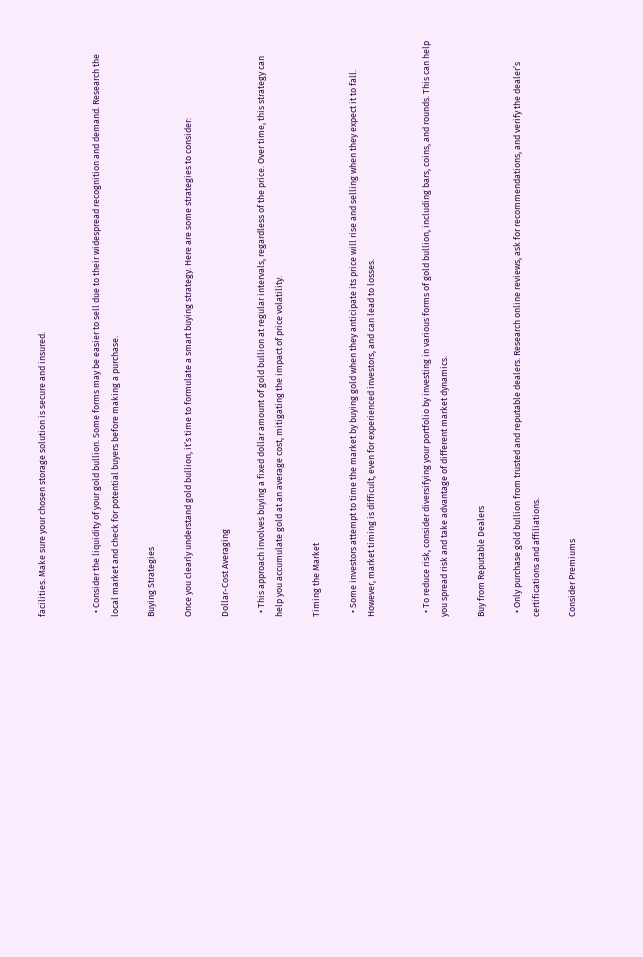facilities. Make sure your chosen storage solution is secure and insured.


  • Consider the liquidity of your gold bullion. Some forms may be easier to sell due to their widespread recognition and demand. Research the local market and check for potential buyers before making a purchase.

Buying Strategies

Once you clearly understand gold bullion, it’s time to formulate a smart buying strategy. Here are some strategies to consider:

Dollar-Cost Averaging

  • This approach involves buying a fixed dollar amount of gold bullion at regular intervals, regardless of the price. Over time, this strategy can help you accumulate gold at an average cost, mitigating the impact of price volatility.

Timing the Market

  • Some investors attempt to time the market by buying gold when they anticipate its price will rise and selling when they expect it to fall. However, market timing is difficult, even for experienced investors, and can lead to losses.


  • To reduce risk, consider diversifying your portfolio by investing in various forms of gold bullion, including bars, coins, and rounds. This can help you spread risk and take advantage of different market dynamics.

Buy from Reputable Dealers

  • Only purchase gold bullion from trusted and reputable dealers. Research online reviews, ask for recommendations, and verify the dealer’s certifications and affiliations.

Consider Premiums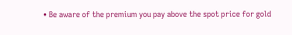• Be aware of the premium you pay above the spot price for gold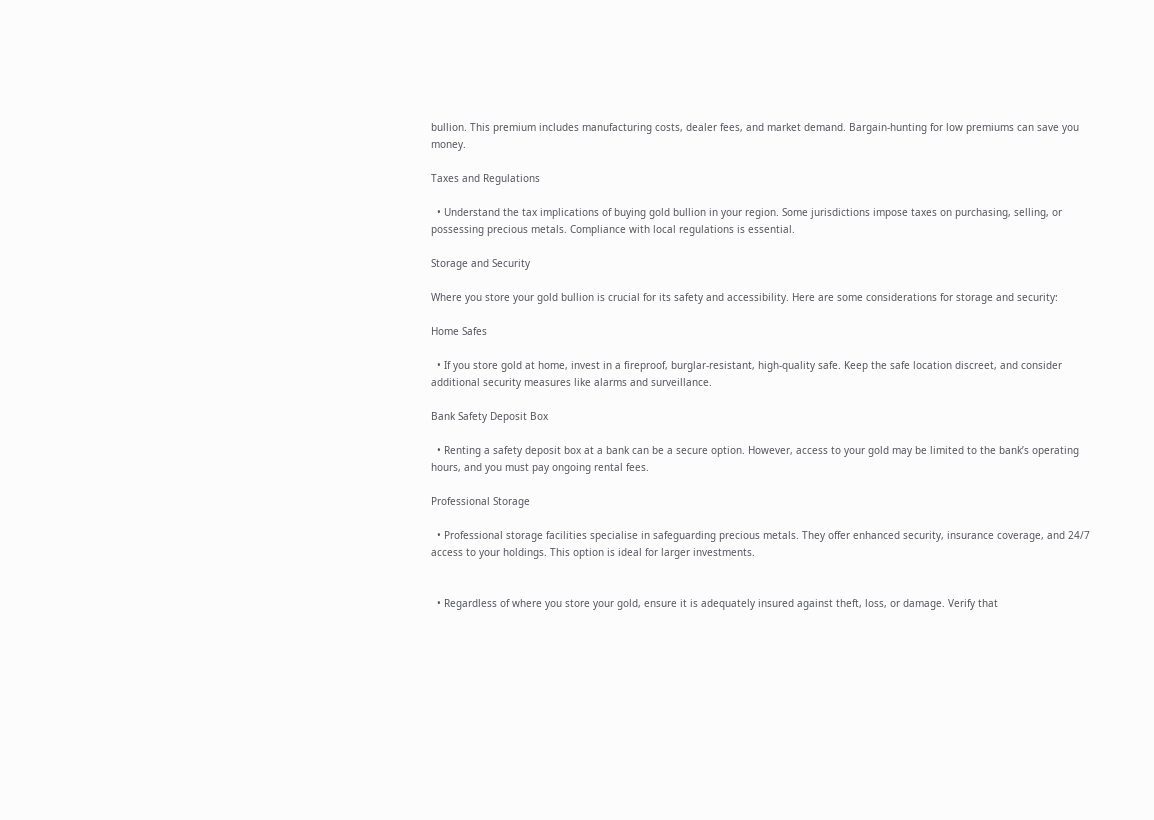bullion. This premium includes manufacturing costs, dealer fees, and market demand. Bargain-hunting for low premiums can save you money.

Taxes and Regulations

  • Understand the tax implications of buying gold bullion in your region. Some jurisdictions impose taxes on purchasing, selling, or possessing precious metals. Compliance with local regulations is essential.

Storage and Security

Where you store your gold bullion is crucial for its safety and accessibility. Here are some considerations for storage and security:

Home Safes

  • If you store gold at home, invest in a fireproof, burglar-resistant, high-quality safe. Keep the safe location discreet, and consider additional security measures like alarms and surveillance.

Bank Safety Deposit Box

  • Renting a safety deposit box at a bank can be a secure option. However, access to your gold may be limited to the bank’s operating hours, and you must pay ongoing rental fees.

Professional Storage

  • Professional storage facilities specialise in safeguarding precious metals. They offer enhanced security, insurance coverage, and 24/7 access to your holdings. This option is ideal for larger investments.


  • Regardless of where you store your gold, ensure it is adequately insured against theft, loss, or damage. Verify that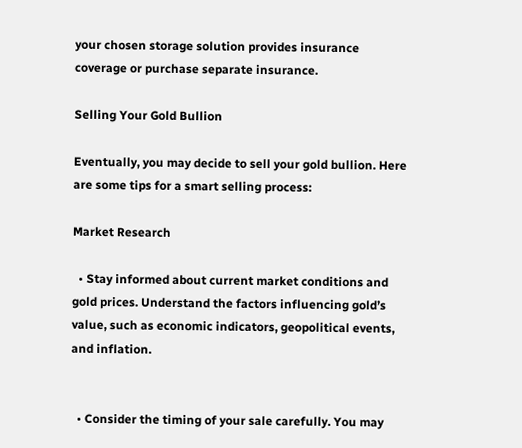your chosen storage solution provides insurance coverage or purchase separate insurance.

Selling Your Gold Bullion

Eventually, you may decide to sell your gold bullion. Here are some tips for a smart selling process:

Market Research

  • Stay informed about current market conditions and gold prices. Understand the factors influencing gold’s value, such as economic indicators, geopolitical events, and inflation.


  • Consider the timing of your sale carefully. You may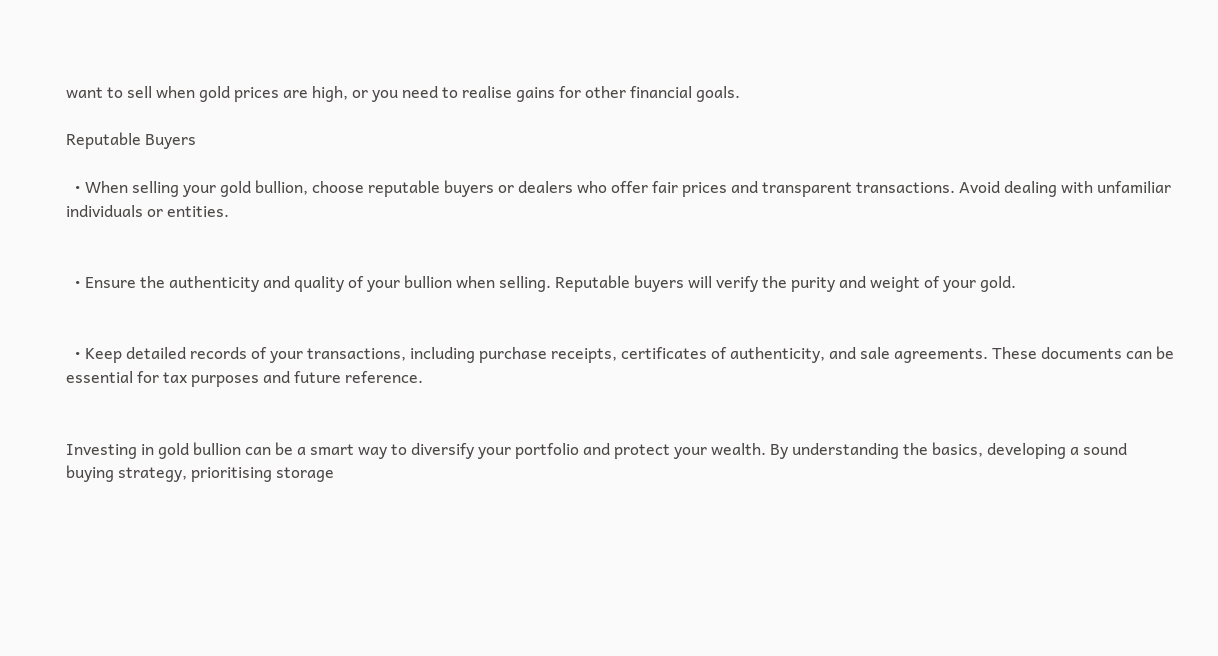want to sell when gold prices are high, or you need to realise gains for other financial goals.

Reputable Buyers

  • When selling your gold bullion, choose reputable buyers or dealers who offer fair prices and transparent transactions. Avoid dealing with unfamiliar individuals or entities.


  • Ensure the authenticity and quality of your bullion when selling. Reputable buyers will verify the purity and weight of your gold.


  • Keep detailed records of your transactions, including purchase receipts, certificates of authenticity, and sale agreements. These documents can be essential for tax purposes and future reference.


Investing in gold bullion can be a smart way to diversify your portfolio and protect your wealth. By understanding the basics, developing a sound buying strategy, prioritising storage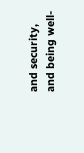and security, and being well-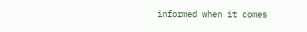informed when it comes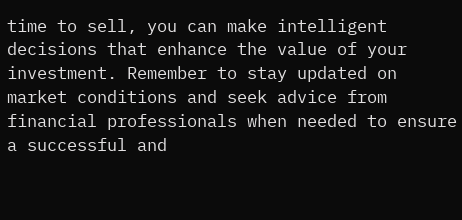time to sell, you can make intelligent decisions that enhance the value of your investment. Remember to stay updated on market conditions and seek advice from financial professionals when needed to ensure a successful and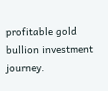profitable gold bullion investment journey.